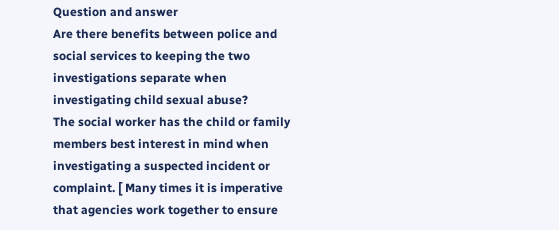Question and answer
Are there benefits between police and social services to keeping the two investigations separate when investigating child sexual abuse?
The social worker has the child or family members best interest in mind when investigating a suspected incident or complaint. [ Many times it is imperative that agencies work together to ensure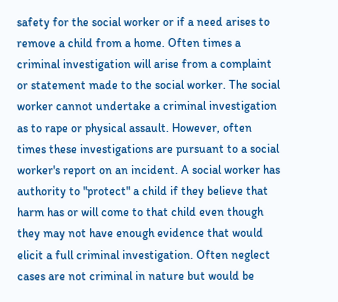safety for the social worker or if a need arises to remove a child from a home. Often times a criminal investigation will arise from a complaint or statement made to the social worker. The social
worker cannot undertake a criminal investigation as to rape or physical assault. However, often times these investigations are pursuant to a social worker's report on an incident. A social worker has authority to "protect" a child if they believe that harm has or will come to that child even though they may not have enough evidence that would elicit a full criminal investigation. Often neglect cases are not criminal in nature but would be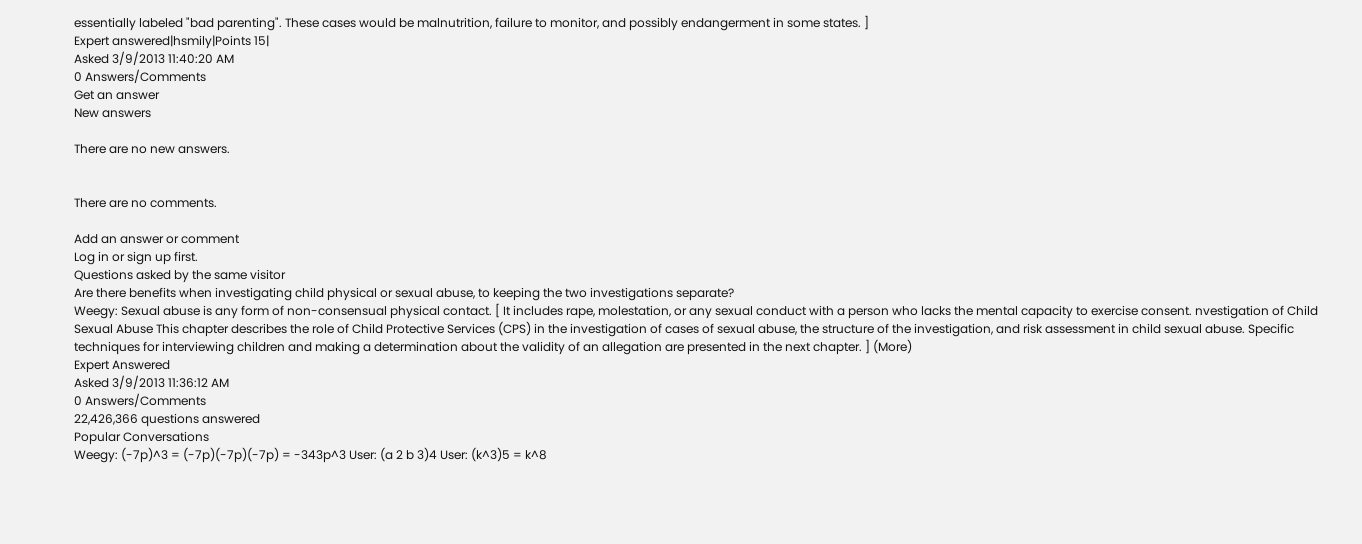essentially labeled "bad parenting". These cases would be malnutrition, failure to monitor, and possibly endangerment in some states. ]
Expert answered|hsmily|Points 15|
Asked 3/9/2013 11:40:20 AM
0 Answers/Comments
Get an answer
New answers

There are no new answers.


There are no comments.

Add an answer or comment
Log in or sign up first.
Questions asked by the same visitor
Are there benefits when investigating child physical or sexual abuse, to keeping the two investigations separate?
Weegy: Sexual abuse is any form of non-consensual physical contact. [ It includes rape, molestation, or any sexual conduct with a person who lacks the mental capacity to exercise consent. nvestigation of Child Sexual Abuse This chapter describes the role of Child Protective Services (CPS) in the investigation of cases of sexual abuse, the structure of the investigation, and risk assessment in child sexual abuse. Specific techniques for interviewing children and making a determination about the validity of an allegation are presented in the next chapter. ] (More)
Expert Answered
Asked 3/9/2013 11:36:12 AM
0 Answers/Comments
22,426,366 questions answered
Popular Conversations
Weegy: (-7p)^3 = (-7p)(-7p)(-7p) = -343p^3 User: (a 2 b 3)4 User: (k^3)5 = k^8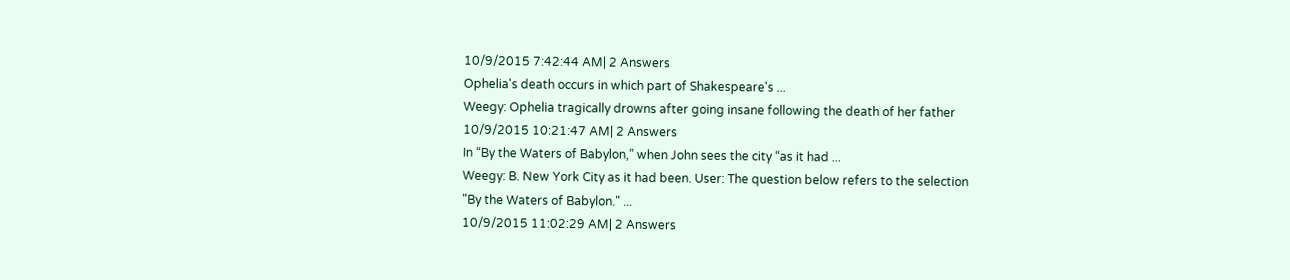10/9/2015 7:42:44 AM| 2 Answers
Ophelia's death occurs in which part of Shakespeare's ...
Weegy: Ophelia tragically drowns after going insane following the death of her father
10/9/2015 10:21:47 AM| 2 Answers
In “By the Waters of Babylon,” when John sees the city “as it had ...
Weegy: B. New York City as it had been. User: The question below refers to the selection "By the Waters of Babylon." ...
10/9/2015 11:02:29 AM| 2 Answers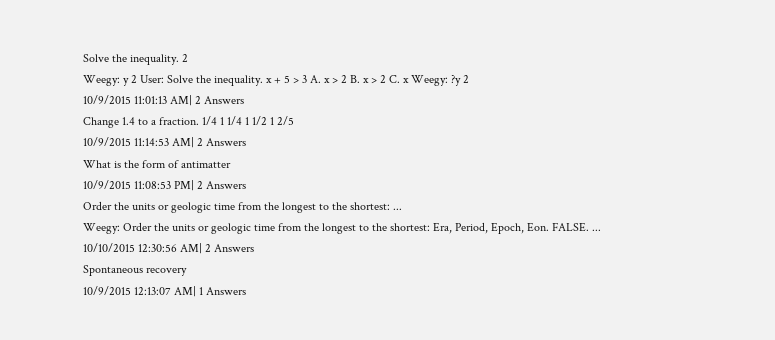Solve the inequality. 2
Weegy: y 2 User: Solve the inequality. x + 5 > 3 A. x > 2 B. x > 2 C. x Weegy: ?y 2
10/9/2015 11:01:13 AM| 2 Answers
Change 1.4 to a fraction. 1/4 1 1/4 1 1/2 1 2/5
10/9/2015 11:14:53 AM| 2 Answers
What is the form of antimatter
10/9/2015 11:08:53 PM| 2 Answers
Order the units or geologic time from the longest to the shortest: ...
Weegy: Order the units or geologic time from the longest to the shortest: Era, Period, Epoch, Eon. FALSE. ...
10/10/2015 12:30:56 AM| 2 Answers
Spontaneous recovery
10/9/2015 12:13:07 AM| 1 Answers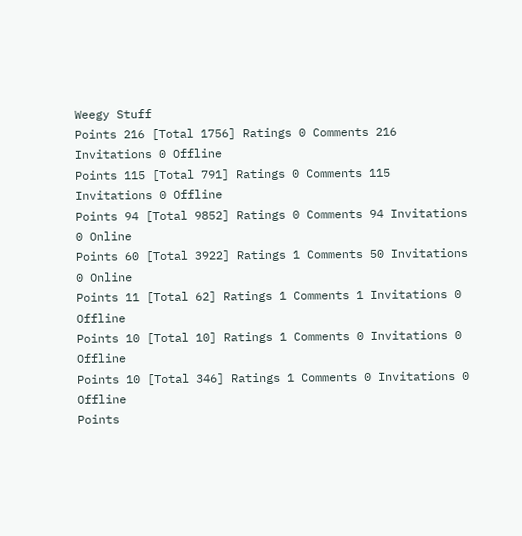Weegy Stuff
Points 216 [Total 1756] Ratings 0 Comments 216 Invitations 0 Offline
Points 115 [Total 791] Ratings 0 Comments 115 Invitations 0 Offline
Points 94 [Total 9852] Ratings 0 Comments 94 Invitations 0 Online
Points 60 [Total 3922] Ratings 1 Comments 50 Invitations 0 Online
Points 11 [Total 62] Ratings 1 Comments 1 Invitations 0 Offline
Points 10 [Total 10] Ratings 1 Comments 0 Invitations 0 Offline
Points 10 [Total 346] Ratings 1 Comments 0 Invitations 0 Offline
Points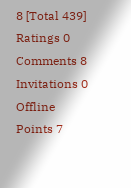8 [Total 439] Ratings 0 Comments 8 Invitations 0 Offline
Points 7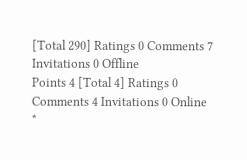[Total 290] Ratings 0 Comments 7 Invitations 0 Offline
Points 4 [Total 4] Ratings 0 Comments 4 Invitations 0 Online
*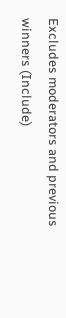Excludes moderators and previous
winners (Include)